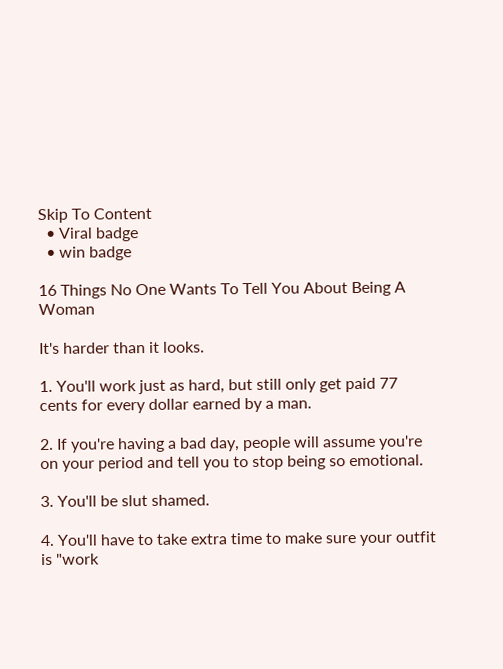Skip To Content
  • Viral badge
  • win badge

16 Things No One Wants To Tell You About Being A Woman

It's harder than it looks.

1. You'll work just as hard, but still only get paid 77 cents for every dollar earned by a man.

2. If you're having a bad day, people will assume you're on your period and tell you to stop being so emotional.

3. You'll be slut shamed.

4. You'll have to take extra time to make sure your outfit is "work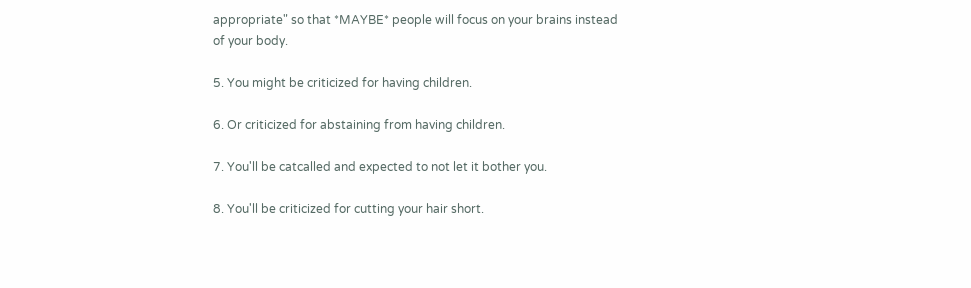appropriate" so that *MAYBE* people will focus on your brains instead of your body.

5. You might be criticized for having children.

6. Or criticized for abstaining from having children.

7. You'll be catcalled and expected to not let it bother you.

8. You'll be criticized for cutting your hair short.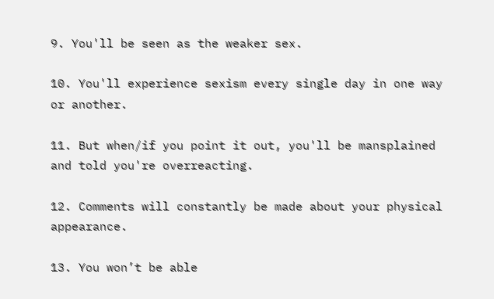9. You'll be seen as the weaker sex.

10. You'll experience sexism every single day in one way or another.

11. But when/if you point it out, you'll be mansplained and told you're overreacting.

12. Comments will constantly be made about your physical appearance.

13. You won’t be able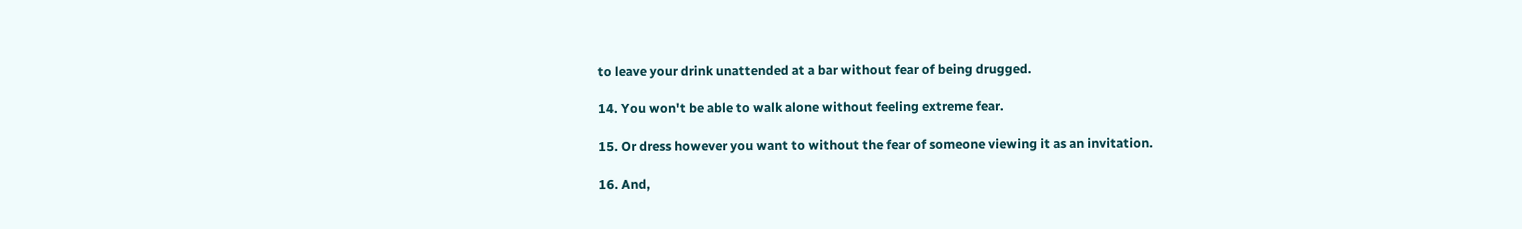to leave your drink unattended at a bar without fear of being drugged.

14. You won't be able to walk alone without feeling extreme fear.

15. Or dress however you want to without the fear of someone viewing it as an invitation.

16. And,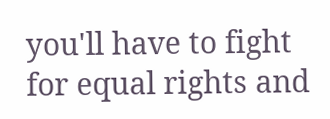you'll have to fight for equal rights and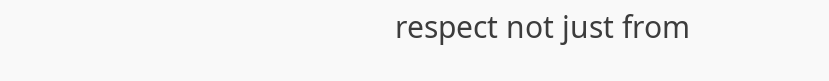respect not just from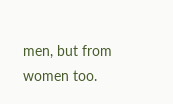men, but from women too.